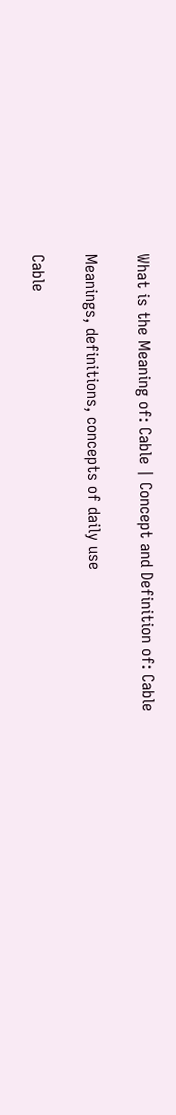What is the Meaning of: Cable | Concept and Definition of: Cable

Meanings, definitions, concepts of daily use

Cable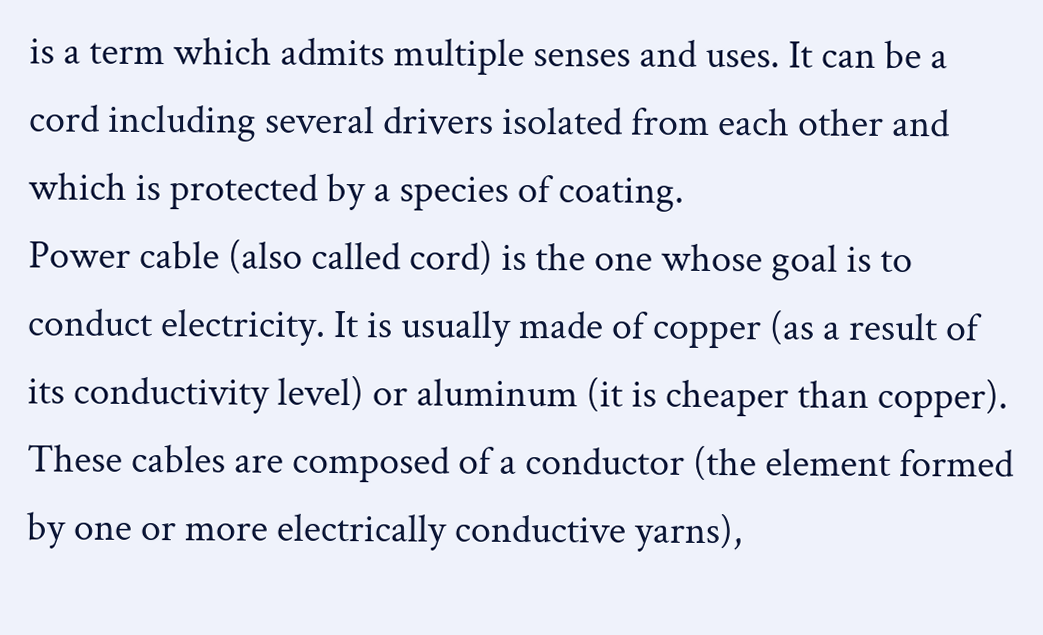is a term which admits multiple senses and uses. It can be a cord including several drivers isolated from each other and which is protected by a species of coating.
Power cable (also called cord) is the one whose goal is to conduct electricity. It is usually made of copper (as a result of its conductivity level) or aluminum (it is cheaper than copper).
These cables are composed of a conductor (the element formed by one or more electrically conductive yarns),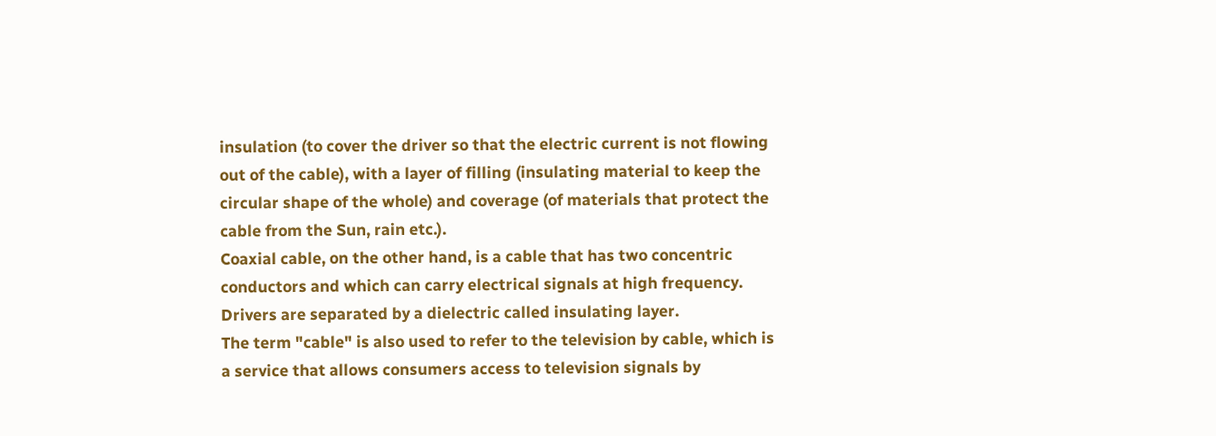insulation (to cover the driver so that the electric current is not flowing out of the cable), with a layer of filling (insulating material to keep the circular shape of the whole) and coverage (of materials that protect the cable from the Sun, rain etc.).
Coaxial cable, on the other hand, is a cable that has two concentric conductors and which can carry electrical signals at high frequency. Drivers are separated by a dielectric called insulating layer.
The term "cable" is also used to refer to the television by cable, which is a service that allows consumers access to television signals by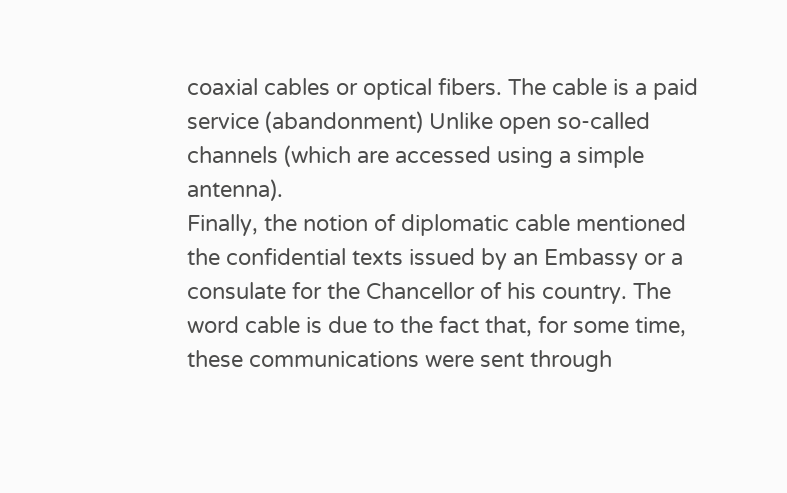coaxial cables or optical fibers. The cable is a paid service (abandonment) Unlike open so-called channels (which are accessed using a simple antenna).
Finally, the notion of diplomatic cable mentioned the confidential texts issued by an Embassy or a consulate for the Chancellor of his country. The word cable is due to the fact that, for some time, these communications were sent through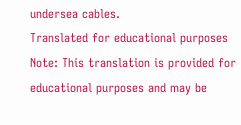undersea cables.
Translated for educational purposes
Note: This translation is provided for educational purposes and may be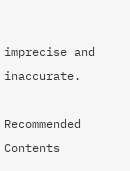imprecise and inaccurate.

Recommended Contents